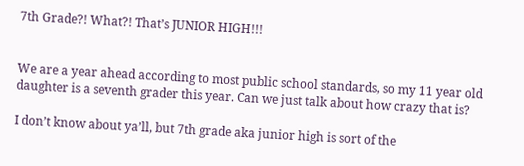7th Grade?! What?! That’s JUNIOR HIGH!!!


We are a year ahead according to most public school standards, so my 11 year old daughter is a seventh grader this year. Can we just talk about how crazy that is?

I don’t know about ya’ll, but 7th grade aka junior high is sort of the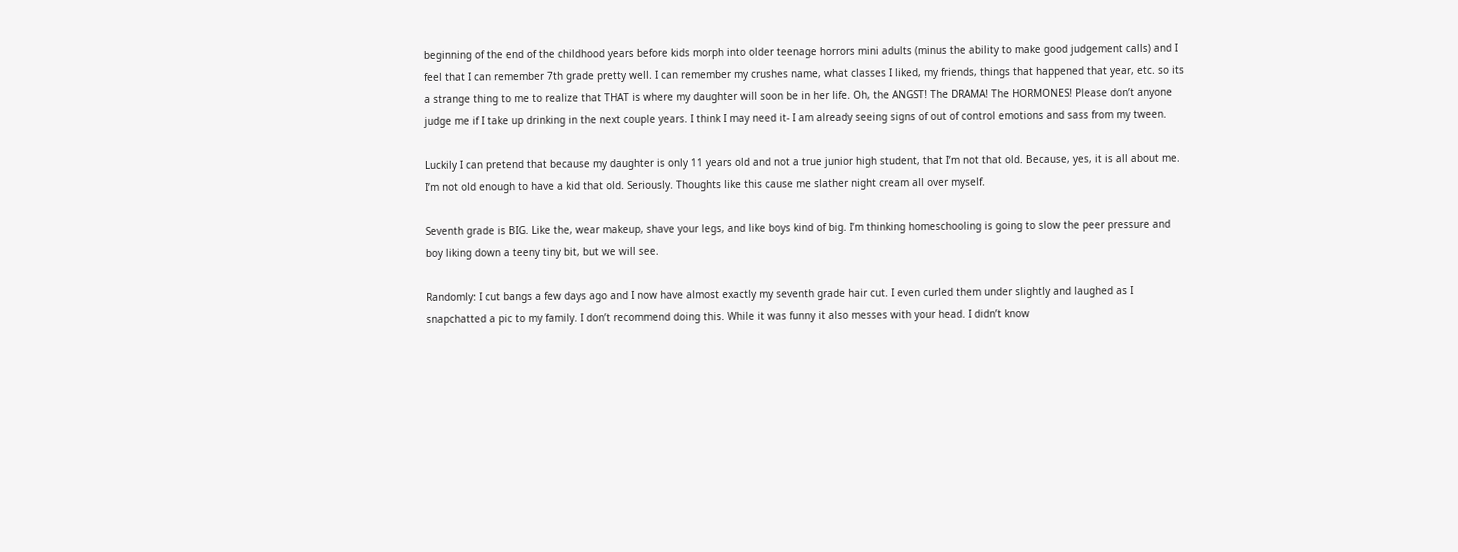beginning of the end of the childhood years before kids morph into older teenage horrors mini adults (minus the ability to make good judgement calls) and I feel that I can remember 7th grade pretty well. I can remember my crushes name, what classes I liked, my friends, things that happened that year, etc. so its a strange thing to me to realize that THAT is where my daughter will soon be in her life. Oh, the ANGST! The DRAMA! The HORMONES! Please don’t anyone judge me if I take up drinking in the next couple years. I think I may need it- I am already seeing signs of out of control emotions and sass from my tween.

Luckily I can pretend that because my daughter is only 11 years old and not a true junior high student, that I’m not that old. Because, yes, it is all about me. I’m not old enough to have a kid that old. Seriously. Thoughts like this cause me slather night cream all over myself.

Seventh grade is BIG. Like the, wear makeup, shave your legs, and like boys kind of big. I’m thinking homeschooling is going to slow the peer pressure and boy liking down a teeny tiny bit, but we will see.

Randomly: I cut bangs a few days ago and I now have almost exactly my seventh grade hair cut. I even curled them under slightly and laughed as I snapchatted a pic to my family. I don’t recommend doing this. While it was funny it also messes with your head. I didn’t know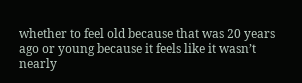whether to feel old because that was 20 years ago or young because it feels like it wasn’t nearly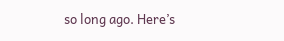so long ago. Here’s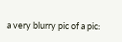a very blurry pic of a pic: